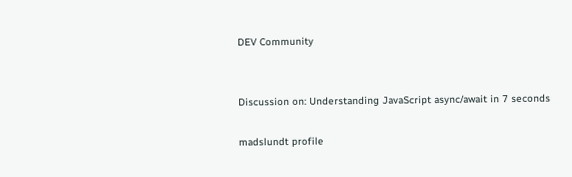DEV Community


Discussion on: Understanding JavaScript async/await in 7 seconds

madslundt profile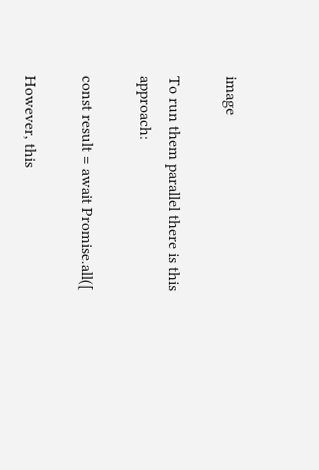image

To run them parallel there is this approach:

const result = await Promise.all([

However, this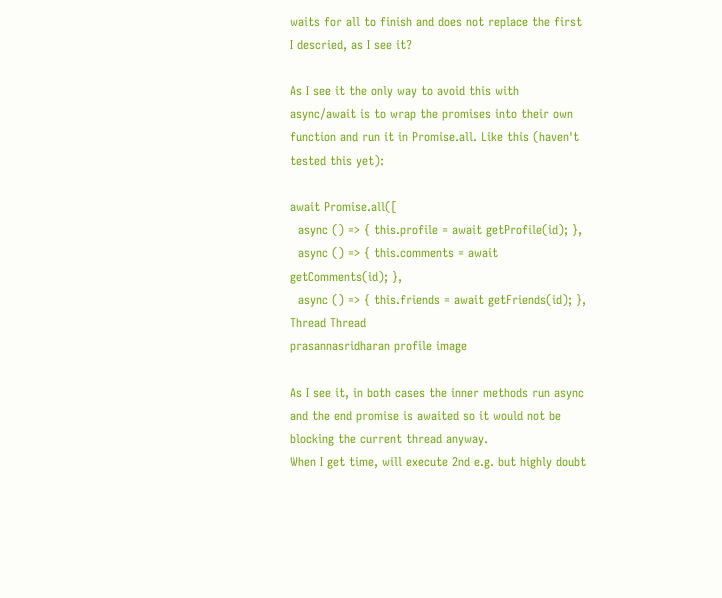waits for all to finish and does not replace the first I descried, as I see it?

As I see it the only way to avoid this with async/await is to wrap the promises into their own function and run it in Promise.all. Like this (haven't tested this yet):

await Promise.all([
  async () => { this.profile = await getProfile(id); },
  async () => { this.comments = await getComments(id); },
  async () => { this.friends = await getFriends(id); },
Thread Thread
prasannasridharan profile image

As I see it, in both cases the inner methods run async and the end promise is awaited so it would not be blocking the current thread anyway.
When I get time, will execute 2nd e.g. but highly doubt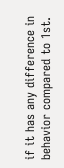if it has any difference in behavior compared to 1st.